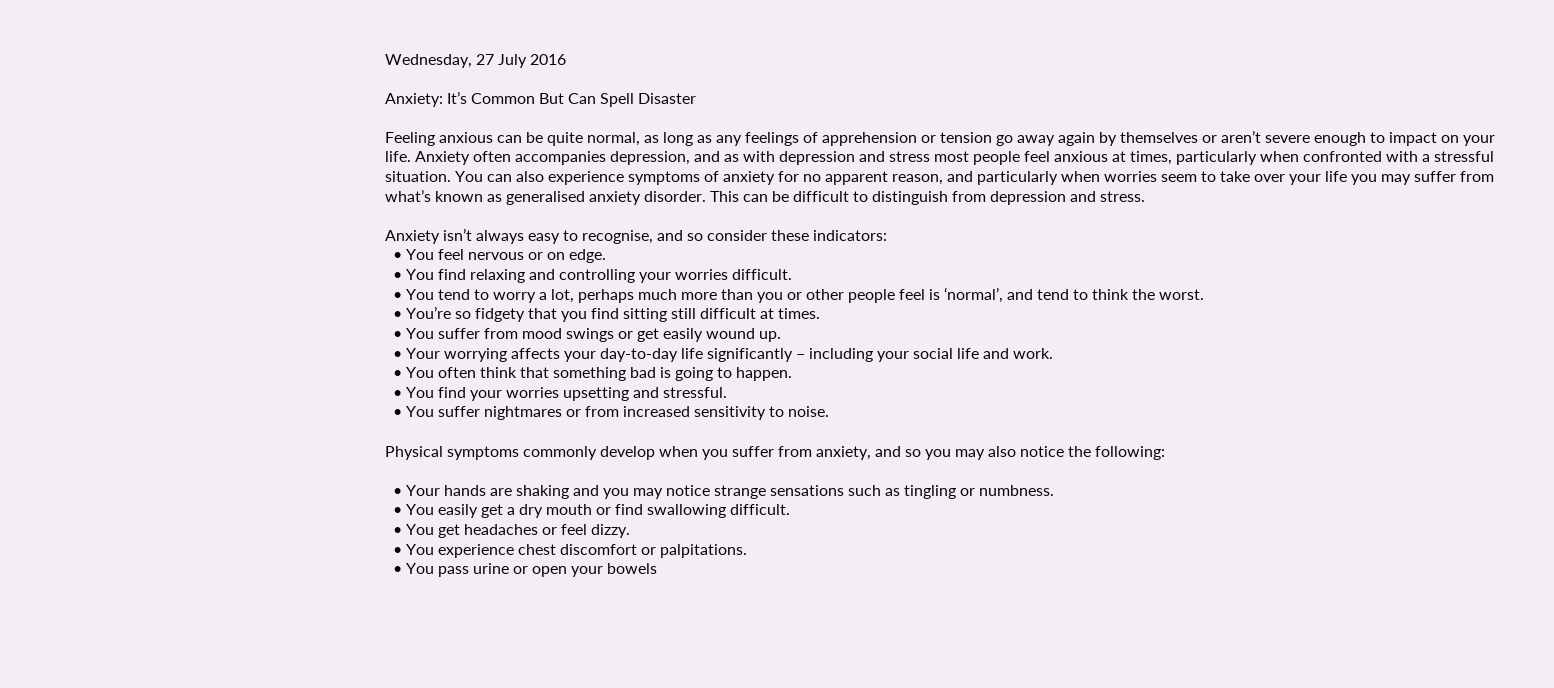Wednesday, 27 July 2016

Anxiety: It’s Common But Can Spell Disaster

Feeling anxious can be quite normal, as long as any feelings of apprehension or tension go away again by themselves or aren’t severe enough to impact on your life. Anxiety often accompanies depression, and as with depression and stress most people feel anxious at times, particularly when confronted with a stressful situation. You can also experience symptoms of anxiety for no apparent reason, and particularly when worries seem to take over your life you may suffer from what’s known as generalised anxiety disorder. This can be difficult to distinguish from depression and stress.

Anxiety isn’t always easy to recognise, and so consider these indicators:
  • You feel nervous or on edge.
  • You find relaxing and controlling your worries difficult.
  • You tend to worry a lot, perhaps much more than you or other people feel is ‘normal’, and tend to think the worst.
  • You’re so fidgety that you find sitting still difficult at times.
  • You suffer from mood swings or get easily wound up.
  • Your worrying affects your day-to-day life significantly – including your social life and work.
  • You often think that something bad is going to happen.
  • You find your worries upsetting and stressful.
  • You suffer nightmares or from increased sensitivity to noise.

Physical symptoms commonly develop when you suffer from anxiety, and so you may also notice the following:

  • Your hands are shaking and you may notice strange sensations such as tingling or numbness.
  • You easily get a dry mouth or find swallowing difficult.
  • You get headaches or feel dizzy.
  • You experience chest discomfort or palpitations.
  • You pass urine or open your bowels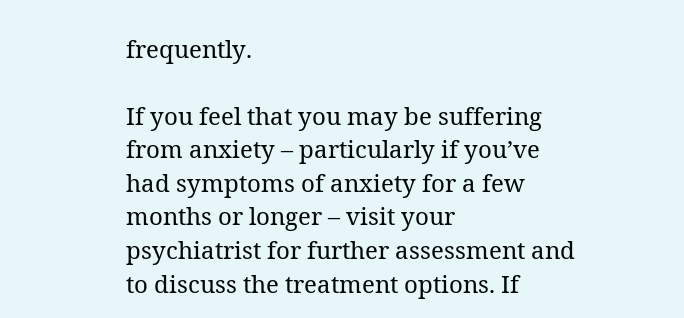frequently.

If you feel that you may be suffering from anxiety – particularly if you’ve had symptoms of anxiety for a few months or longer – visit your psychiatrist for further assessment and to discuss the treatment options. If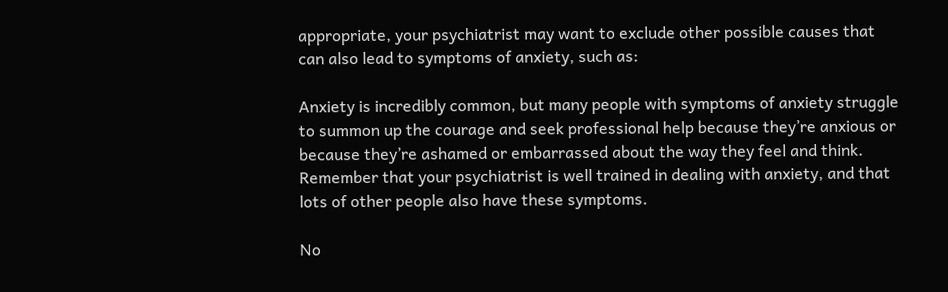appropriate, your psychiatrist may want to exclude other possible causes that can also lead to symptoms of anxiety, such as:

Anxiety is incredibly common, but many people with symptoms of anxiety struggle to summon up the courage and seek professional help because they’re anxious or because they’re ashamed or embarrassed about the way they feel and think. Remember that your psychiatrist is well trained in dealing with anxiety, and that lots of other people also have these symptoms.

No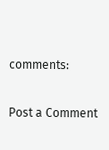comments:

Post a Comment